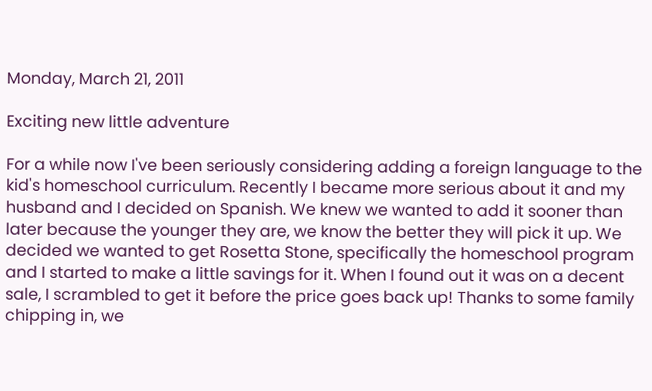Monday, March 21, 2011

Exciting new little adventure

For a while now I've been seriously considering adding a foreign language to the kid's homeschool curriculum. Recently I became more serious about it and my husband and I decided on Spanish. We knew we wanted to add it sooner than later because the younger they are, we know the better they will pick it up. We decided we wanted to get Rosetta Stone, specifically the homeschool program and I started to make a little savings for it. When I found out it was on a decent sale, I scrambled to get it before the price goes back up! Thanks to some family chipping in, we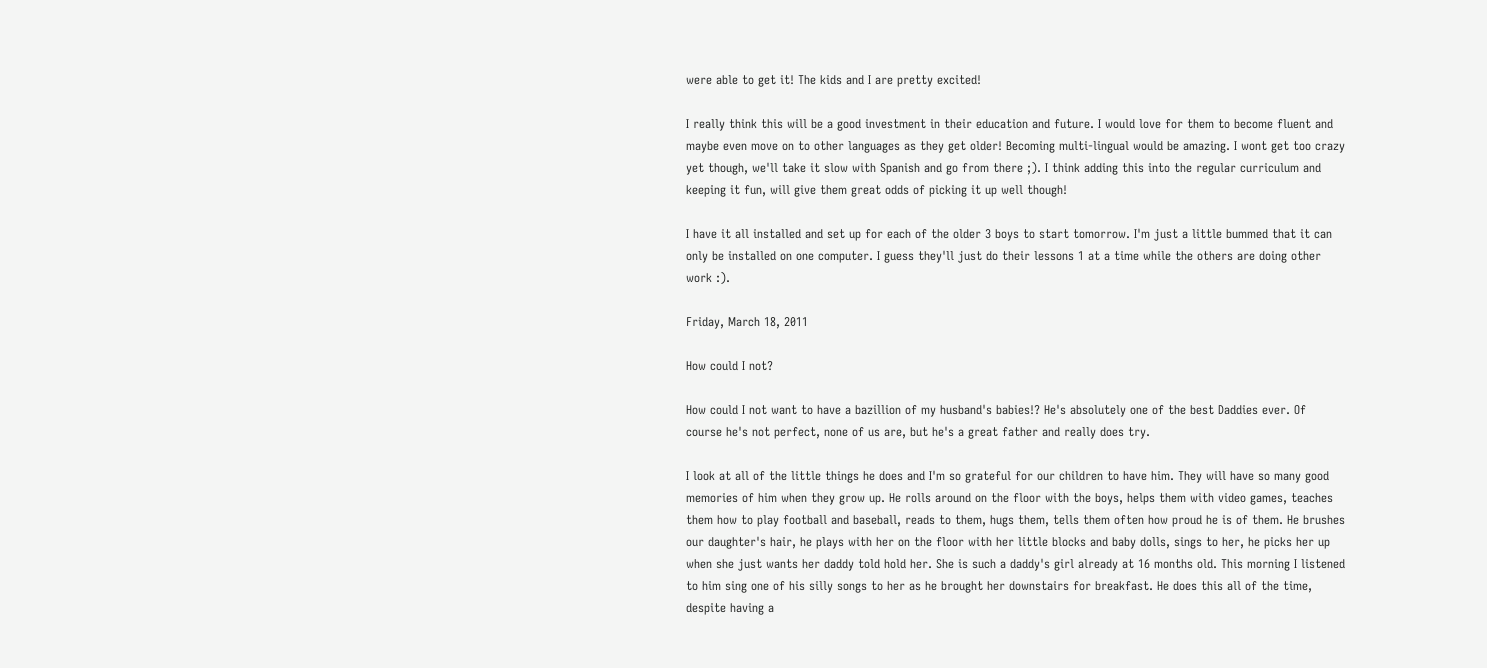were able to get it! The kids and I are pretty excited!

I really think this will be a good investment in their education and future. I would love for them to become fluent and maybe even move on to other languages as they get older! Becoming multi-lingual would be amazing. I wont get too crazy yet though, we'll take it slow with Spanish and go from there ;). I think adding this into the regular curriculum and keeping it fun, will give them great odds of picking it up well though!

I have it all installed and set up for each of the older 3 boys to start tomorrow. I'm just a little bummed that it can only be installed on one computer. I guess they'll just do their lessons 1 at a time while the others are doing other work :).

Friday, March 18, 2011

How could I not?

How could I not want to have a bazillion of my husband's babies!? He's absolutely one of the best Daddies ever. Of course he's not perfect, none of us are, but he's a great father and really does try.

I look at all of the little things he does and I'm so grateful for our children to have him. They will have so many good memories of him when they grow up. He rolls around on the floor with the boys, helps them with video games, teaches them how to play football and baseball, reads to them, hugs them, tells them often how proud he is of them. He brushes our daughter's hair, he plays with her on the floor with her little blocks and baby dolls, sings to her, he picks her up when she just wants her daddy told hold her. She is such a daddy's girl already at 16 months old. This morning I listened to him sing one of his silly songs to her as he brought her downstairs for breakfast. He does this all of the time, despite having a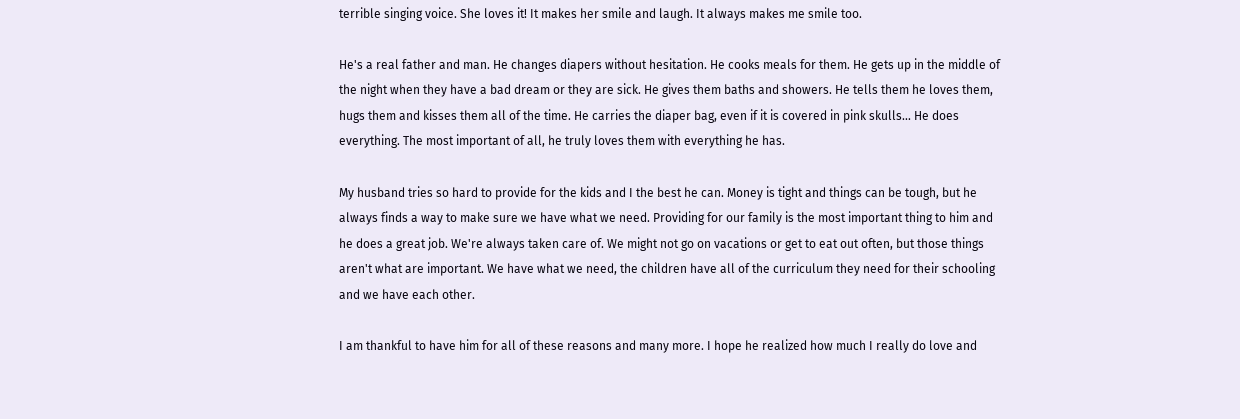terrible singing voice. She loves it! It makes her smile and laugh. It always makes me smile too.

He's a real father and man. He changes diapers without hesitation. He cooks meals for them. He gets up in the middle of the night when they have a bad dream or they are sick. He gives them baths and showers. He tells them he loves them, hugs them and kisses them all of the time. He carries the diaper bag, even if it is covered in pink skulls... He does everything. The most important of all, he truly loves them with everything he has.

My husband tries so hard to provide for the kids and I the best he can. Money is tight and things can be tough, but he always finds a way to make sure we have what we need. Providing for our family is the most important thing to him and he does a great job. We're always taken care of. We might not go on vacations or get to eat out often, but those things aren't what are important. We have what we need, the children have all of the curriculum they need for their schooling and we have each other.

I am thankful to have him for all of these reasons and many more. I hope he realized how much I really do love and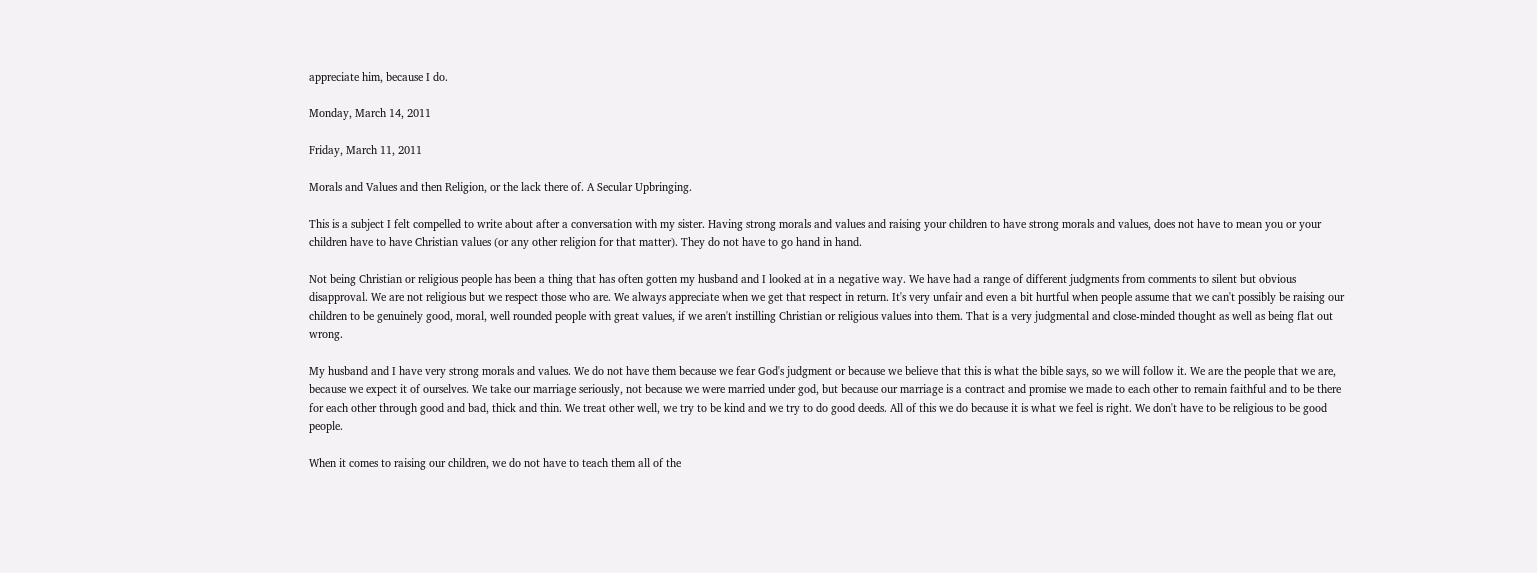appreciate him, because I do.

Monday, March 14, 2011

Friday, March 11, 2011

Morals and Values and then Religion, or the lack there of. A Secular Upbringing.

This is a subject I felt compelled to write about after a conversation with my sister. Having strong morals and values and raising your children to have strong morals and values, does not have to mean you or your children have to have Christian values (or any other religion for that matter). They do not have to go hand in hand.

Not being Christian or religious people has been a thing that has often gotten my husband and I looked at in a negative way. We have had a range of different judgments from comments to silent but obvious disapproval. We are not religious but we respect those who are. We always appreciate when we get that respect in return. It's very unfair and even a bit hurtful when people assume that we can't possibly be raising our children to be genuinely good, moral, well rounded people with great values, if we aren't instilling Christian or religious values into them. That is a very judgmental and close-minded thought as well as being flat out wrong.

My husband and I have very strong morals and values. We do not have them because we fear God's judgment or because we believe that this is what the bible says, so we will follow it. We are the people that we are, because we expect it of ourselves. We take our marriage seriously, not because we were married under god, but because our marriage is a contract and promise we made to each other to remain faithful and to be there for each other through good and bad, thick and thin. We treat other well, we try to be kind and we try to do good deeds. All of this we do because it is what we feel is right. We don't have to be religious to be good people.

When it comes to raising our children, we do not have to teach them all of the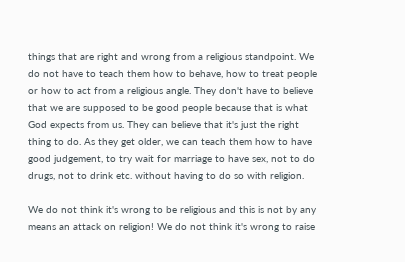things that are right and wrong from a religious standpoint. We do not have to teach them how to behave, how to treat people or how to act from a religious angle. They don't have to believe that we are supposed to be good people because that is what God expects from us. They can believe that it's just the right thing to do. As they get older, we can teach them how to have good judgement, to try wait for marriage to have sex, not to do drugs, not to drink etc. without having to do so with religion.

We do not think it's wrong to be religious and this is not by any means an attack on religion! We do not think it's wrong to raise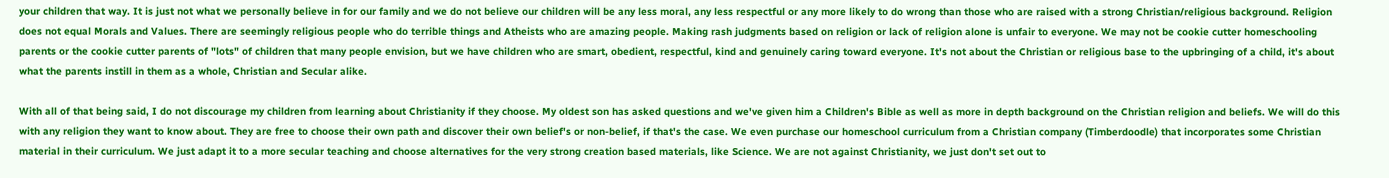your children that way. It is just not what we personally believe in for our family and we do not believe our children will be any less moral, any less respectful or any more likely to do wrong than those who are raised with a strong Christian/religious background. Religion does not equal Morals and Values. There are seemingly religious people who do terrible things and Atheists who are amazing people. Making rash judgments based on religion or lack of religion alone is unfair to everyone. We may not be cookie cutter homeschooling parents or the cookie cutter parents of "lots" of children that many people envision, but we have children who are smart, obedient, respectful, kind and genuinely caring toward everyone. It's not about the Christian or religious base to the upbringing of a child, it's about what the parents instill in them as a whole, Christian and Secular alike.

With all of that being said, I do not discourage my children from learning about Christianity if they choose. My oldest son has asked questions and we've given him a Children's Bible as well as more in depth background on the Christian religion and beliefs. We will do this with any religion they want to know about. They are free to choose their own path and discover their own belief's or non-belief, if that's the case. We even purchase our homeschool curriculum from a Christian company (Timberdoodle) that incorporates some Christian material in their curriculum. We just adapt it to a more secular teaching and choose alternatives for the very strong creation based materials, like Science. We are not against Christianity, we just don't set out to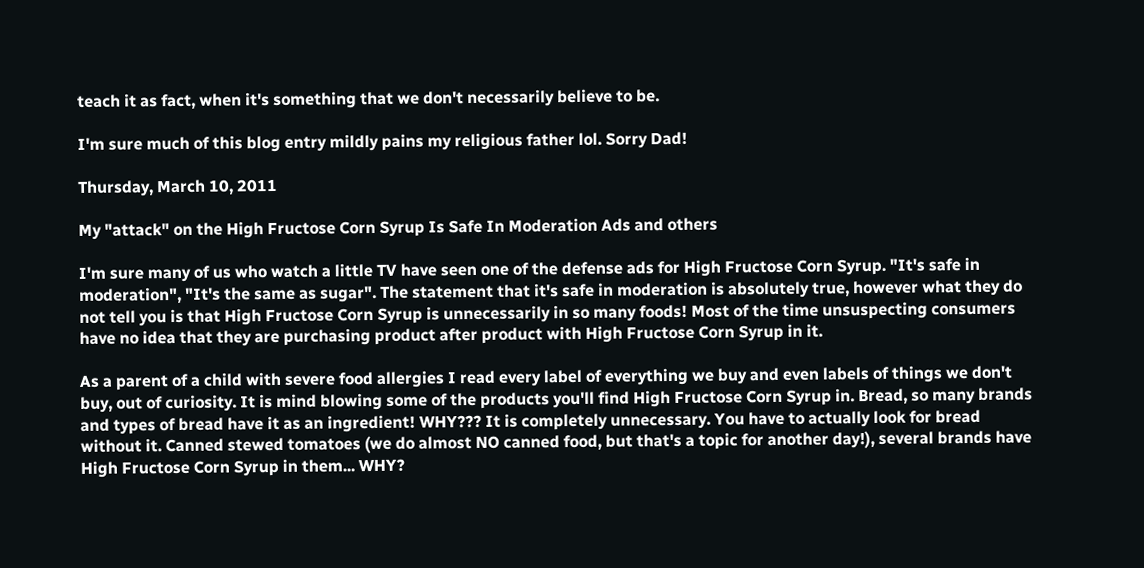teach it as fact, when it's something that we don't necessarily believe to be.

I'm sure much of this blog entry mildly pains my religious father lol. Sorry Dad!

Thursday, March 10, 2011

My "attack" on the High Fructose Corn Syrup Is Safe In Moderation Ads and others

I'm sure many of us who watch a little TV have seen one of the defense ads for High Fructose Corn Syrup. "It's safe in moderation", "It's the same as sugar". The statement that it's safe in moderation is absolutely true, however what they do not tell you is that High Fructose Corn Syrup is unnecessarily in so many foods! Most of the time unsuspecting consumers have no idea that they are purchasing product after product with High Fructose Corn Syrup in it.

As a parent of a child with severe food allergies I read every label of everything we buy and even labels of things we don't buy, out of curiosity. It is mind blowing some of the products you'll find High Fructose Corn Syrup in. Bread, so many brands and types of bread have it as an ingredient! WHY??? It is completely unnecessary. You have to actually look for bread without it. Canned stewed tomatoes (we do almost NO canned food, but that's a topic for another day!), several brands have High Fructose Corn Syrup in them... WHY?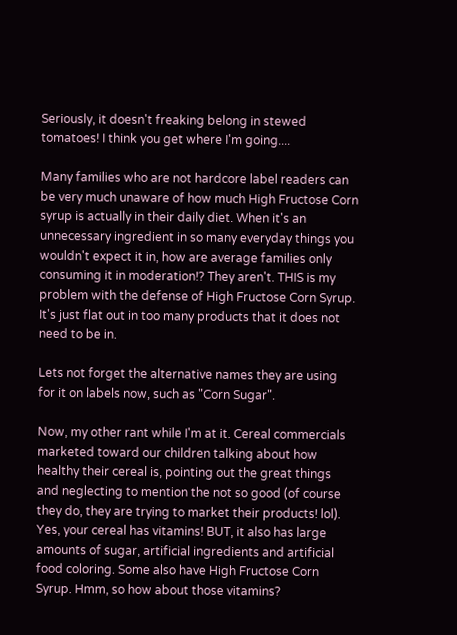Seriously, it doesn't freaking belong in stewed tomatoes! I think you get where I'm going....

Many families who are not hardcore label readers can be very much unaware of how much High Fructose Corn syrup is actually in their daily diet. When it's an unnecessary ingredient in so many everyday things you wouldn't expect it in, how are average families only consuming it in moderation!? They aren't. THIS is my problem with the defense of High Fructose Corn Syrup. It's just flat out in too many products that it does not need to be in.

Lets not forget the alternative names they are using for it on labels now, such as "Corn Sugar".

Now, my other rant while I'm at it. Cereal commercials marketed toward our children talking about how healthy their cereal is, pointing out the great things and neglecting to mention the not so good (of course they do, they are trying to market their products! lol). Yes, your cereal has vitamins! BUT, it also has large amounts of sugar, artificial ingredients and artificial food coloring. Some also have High Fructose Corn Syrup. Hmm, so how about those vitamins?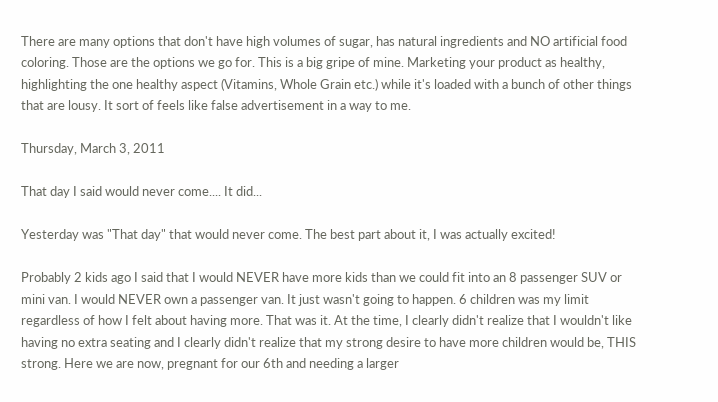There are many options that don't have high volumes of sugar, has natural ingredients and NO artificial food coloring. Those are the options we go for. This is a big gripe of mine. Marketing your product as healthy, highlighting the one healthy aspect (Vitamins, Whole Grain etc.) while it's loaded with a bunch of other things that are lousy. It sort of feels like false advertisement in a way to me.

Thursday, March 3, 2011

That day I said would never come.... It did...

Yesterday was "That day" that would never come. The best part about it, I was actually excited!

Probably 2 kids ago I said that I would NEVER have more kids than we could fit into an 8 passenger SUV or mini van. I would NEVER own a passenger van. It just wasn't going to happen. 6 children was my limit regardless of how I felt about having more. That was it. At the time, I clearly didn't realize that I wouldn't like having no extra seating and I clearly didn't realize that my strong desire to have more children would be, THIS strong. Here we are now, pregnant for our 6th and needing a larger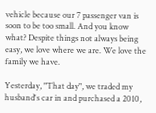vehicle because our 7 passenger van is soon to be too small. And you know what? Despite things not always being easy, we love where we are. We love the family we have.

Yesterday, "That day", we traded my husband's car in and purchased a 2010,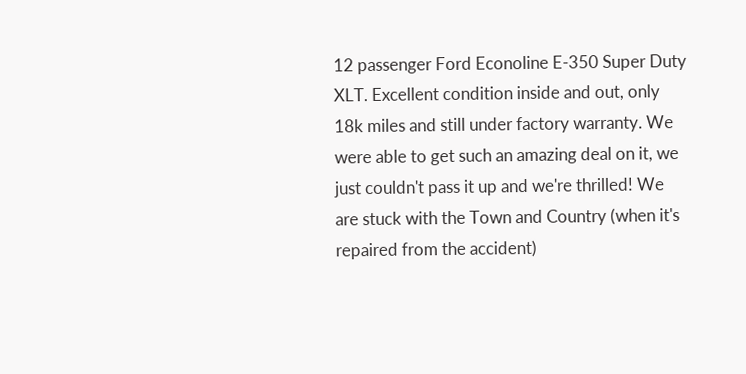12 passenger Ford Econoline E-350 Super Duty XLT. Excellent condition inside and out, only 18k miles and still under factory warranty. We were able to get such an amazing deal on it, we just couldn't pass it up and we're thrilled! We are stuck with the Town and Country (when it's repaired from the accident)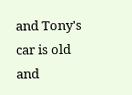and Tony's car is old and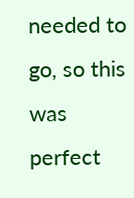needed to go, so this was perfect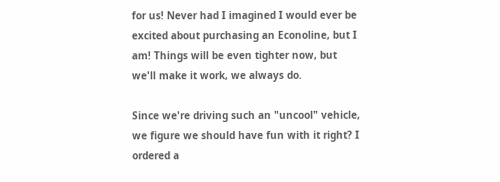for us! Never had I imagined I would ever be excited about purchasing an Econoline, but I am! Things will be even tighter now, but we'll make it work, we always do.

Since we're driving such an "uncool" vehicle, we figure we should have fun with it right? I ordered a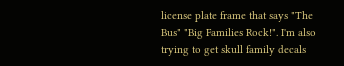license plate frame that says "The Bus" "Big Families Rock!". I'm also trying to get skull family decals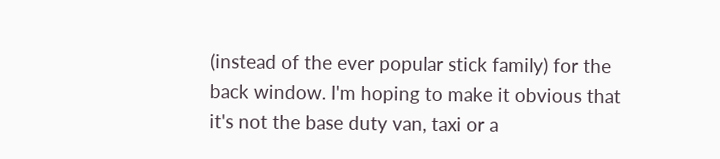(instead of the ever popular stick family) for the back window. I'm hoping to make it obvious that it's not the base duty van, taxi or a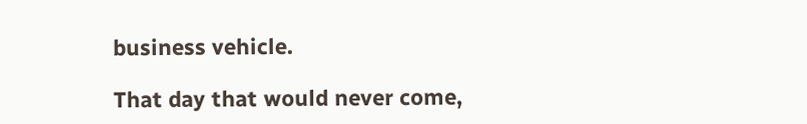business vehicle.

That day that would never come,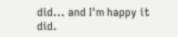did... and I'm happy it did.